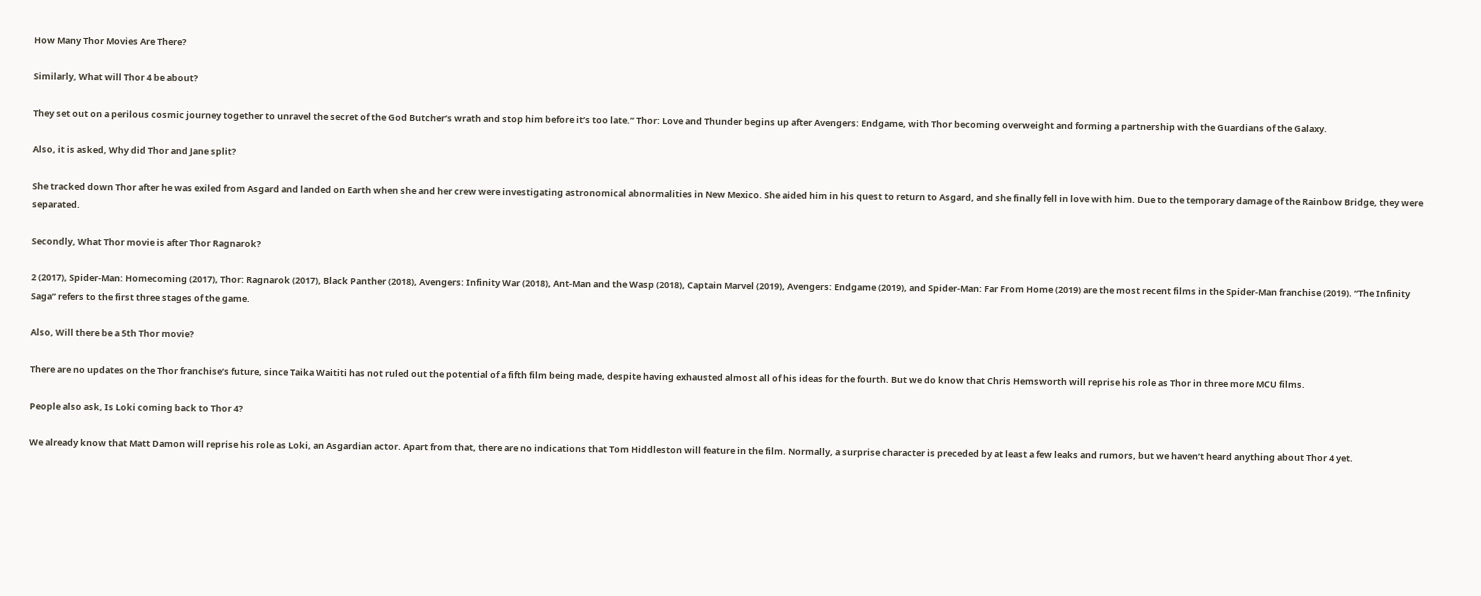How Many Thor Movies Are There?

Similarly, What will Thor 4 be about?

They set out on a perilous cosmic journey together to unravel the secret of the God Butcher’s wrath and stop him before it’s too late.” Thor: Love and Thunder begins up after Avengers: Endgame, with Thor becoming overweight and forming a partnership with the Guardians of the Galaxy.

Also, it is asked, Why did Thor and Jane split?

She tracked down Thor after he was exiled from Asgard and landed on Earth when she and her crew were investigating astronomical abnormalities in New Mexico. She aided him in his quest to return to Asgard, and she finally fell in love with him. Due to the temporary damage of the Rainbow Bridge, they were separated.

Secondly, What Thor movie is after Thor Ragnarok?

2 (2017), Spider-Man: Homecoming (2017), Thor: Ragnarok (2017), Black Panther (2018), Avengers: Infinity War (2018), Ant-Man and the Wasp (2018), Captain Marvel (2019), Avengers: Endgame (2019), and Spider-Man: Far From Home (2019) are the most recent films in the Spider-Man franchise (2019). “The Infinity Saga” refers to the first three stages of the game.

Also, Will there be a 5th Thor movie?

There are no updates on the Thor franchise’s future, since Taika Waititi has not ruled out the potential of a fifth film being made, despite having exhausted almost all of his ideas for the fourth. But we do know that Chris Hemsworth will reprise his role as Thor in three more MCU films.

People also ask, Is Loki coming back to Thor 4?

We already know that Matt Damon will reprise his role as Loki, an Asgardian actor. Apart from that, there are no indications that Tom Hiddleston will feature in the film. Normally, a surprise character is preceded by at least a few leaks and rumors, but we haven’t heard anything about Thor 4 yet.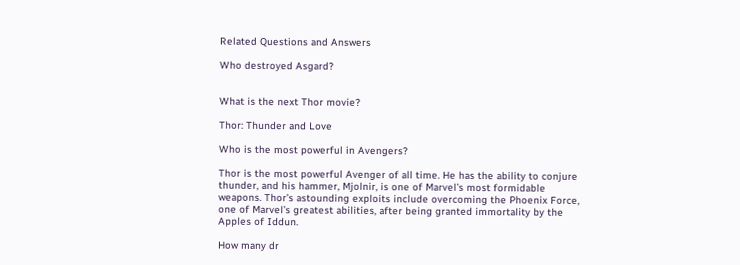Related Questions and Answers

Who destroyed Asgard?


What is the next Thor movie?

Thor: Thunder and Love

Who is the most powerful in Avengers?

Thor is the most powerful Avenger of all time. He has the ability to conjure thunder, and his hammer, Mjolnir, is one of Marvel’s most formidable weapons. Thor’s astounding exploits include overcoming the Phoenix Force, one of Marvel’s greatest abilities, after being granted immortality by the Apples of Iddun.

How many dr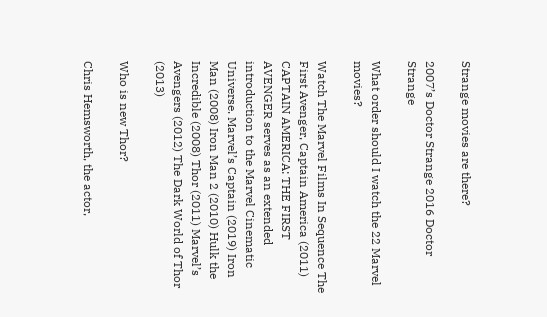Strange movies are there?

2007’s Doctor Strange 2016 Doctor Strange

What order should I watch the 22 Marvel movies?

Watch The Marvel Films In Sequence The First Avenger, Captain America (2011) CAPTAIN AMERICA: THE FIRST AVENGER serves as an extended introduction to the Marvel Cinematic Universe. Marvel’s Captain (2019) Iron Man (2008) Iron Man 2 (2010) Hulk the Incredible (2008) Thor (2011) Marvel’s Avengers (2012) The Dark World of Thor (2013)

Who is new Thor?

Chris Hemsworth, the actor,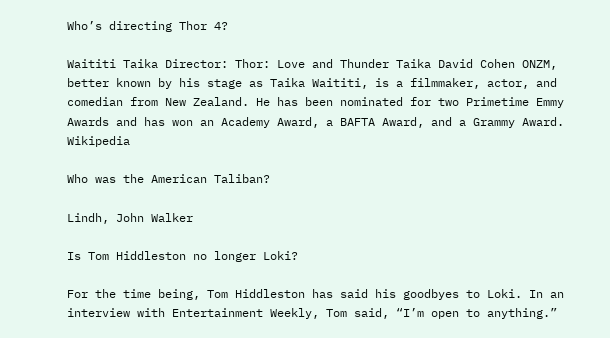Who’s directing Thor 4?

Waititi Taika Director: Thor: Love and Thunder Taika David Cohen ONZM, better known by his stage as Taika Waititi, is a filmmaker, actor, and comedian from New Zealand. He has been nominated for two Primetime Emmy Awards and has won an Academy Award, a BAFTA Award, and a Grammy Award. Wikipedia

Who was the American Taliban?

Lindh, John Walker

Is Tom Hiddleston no longer Loki?

For the time being, Tom Hiddleston has said his goodbyes to Loki. In an interview with Entertainment Weekly, Tom said, “I’m open to anything.”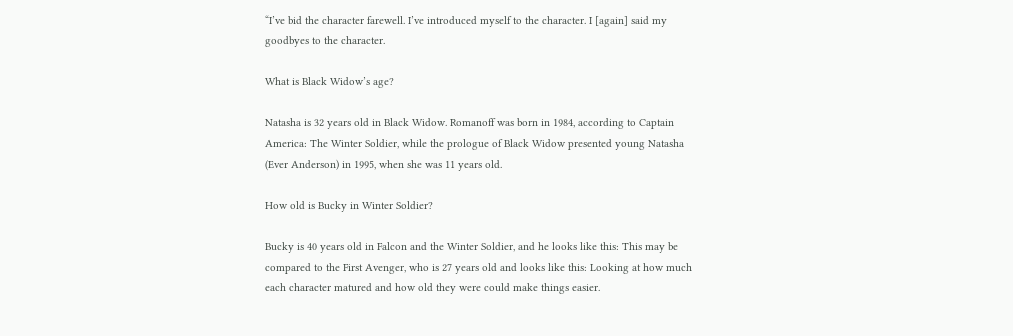“I’ve bid the character farewell. I’ve introduced myself to the character. I [again] said my goodbyes to the character.

What is Black Widow’s age?

Natasha is 32 years old in Black Widow. Romanoff was born in 1984, according to Captain America: The Winter Soldier, while the prologue of Black Widow presented young Natasha (Ever Anderson) in 1995, when she was 11 years old.

How old is Bucky in Winter Soldier?

Bucky is 40 years old in Falcon and the Winter Soldier, and he looks like this: This may be compared to the First Avenger, who is 27 years old and looks like this: Looking at how much each character matured and how old they were could make things easier.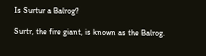Is Surtur a Balrog?

Surtr, the fire giant, is known as the Balrog.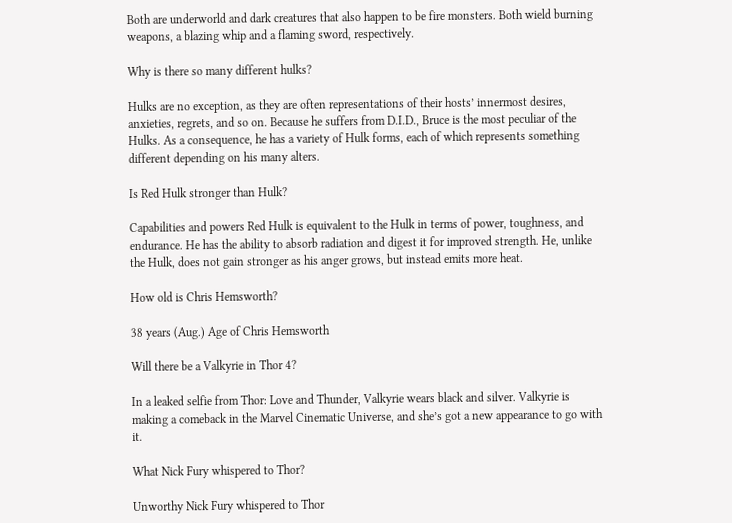Both are underworld and dark creatures that also happen to be fire monsters. Both wield burning weapons, a blazing whip and a flaming sword, respectively.

Why is there so many different hulks?

Hulks are no exception, as they are often representations of their hosts’ innermost desires, anxieties, regrets, and so on. Because he suffers from D.I.D., Bruce is the most peculiar of the Hulks. As a consequence, he has a variety of Hulk forms, each of which represents something different depending on his many alters.

Is Red Hulk stronger than Hulk?

Capabilities and powers Red Hulk is equivalent to the Hulk in terms of power, toughness, and endurance. He has the ability to absorb radiation and digest it for improved strength. He, unlike the Hulk, does not gain stronger as his anger grows, but instead emits more heat.

How old is Chris Hemsworth?

38 years (Aug.) Age of Chris Hemsworth

Will there be a Valkyrie in Thor 4?

In a leaked selfie from Thor: Love and Thunder, Valkyrie wears black and silver. Valkyrie is making a comeback in the Marvel Cinematic Universe, and she’s got a new appearance to go with it.

What Nick Fury whispered to Thor?

Unworthy Nick Fury whispered to Thor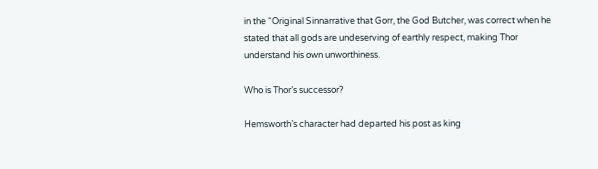in the “Original Sinnarrative that Gorr, the God Butcher, was correct when he stated that all gods are undeserving of earthly respect, making Thor understand his own unworthiness.

Who is Thor’s successor?

Hemsworth’s character had departed his post as king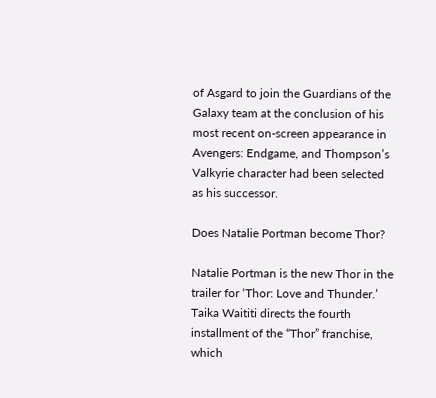of Asgard to join the Guardians of the Galaxy team at the conclusion of his most recent on-screen appearance in Avengers: Endgame, and Thompson’s Valkyrie character had been selected as his successor.

Does Natalie Portman become Thor?

Natalie Portman is the new Thor in the trailer for ‘Thor: Love and Thunder.’ Taika Waititi directs the fourth installment of the “Thor” franchise, which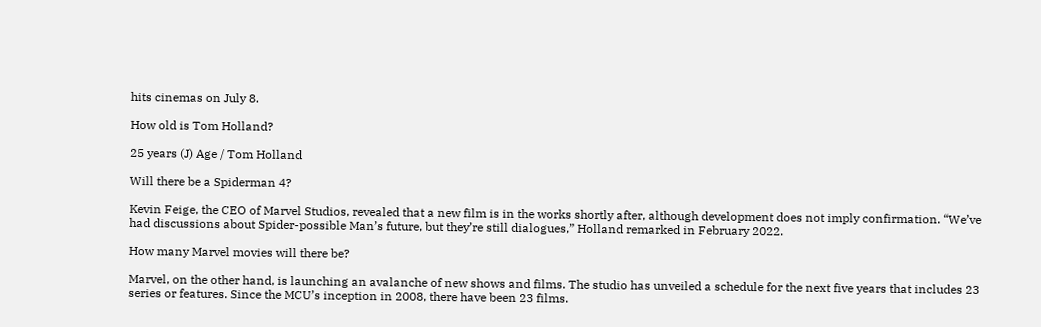hits cinemas on July 8.

How old is Tom Holland?

25 years (J) Age / Tom Holland

Will there be a Spiderman 4?

Kevin Feige, the CEO of Marvel Studios, revealed that a new film is in the works shortly after, although development does not imply confirmation. “We’ve had discussions about Spider-possible Man’s future, but they’re still dialogues,” Holland remarked in February 2022.

How many Marvel movies will there be?

Marvel, on the other hand, is launching an avalanche of new shows and films. The studio has unveiled a schedule for the next five years that includes 23 series or features. Since the MCU’s inception in 2008, there have been 23 films.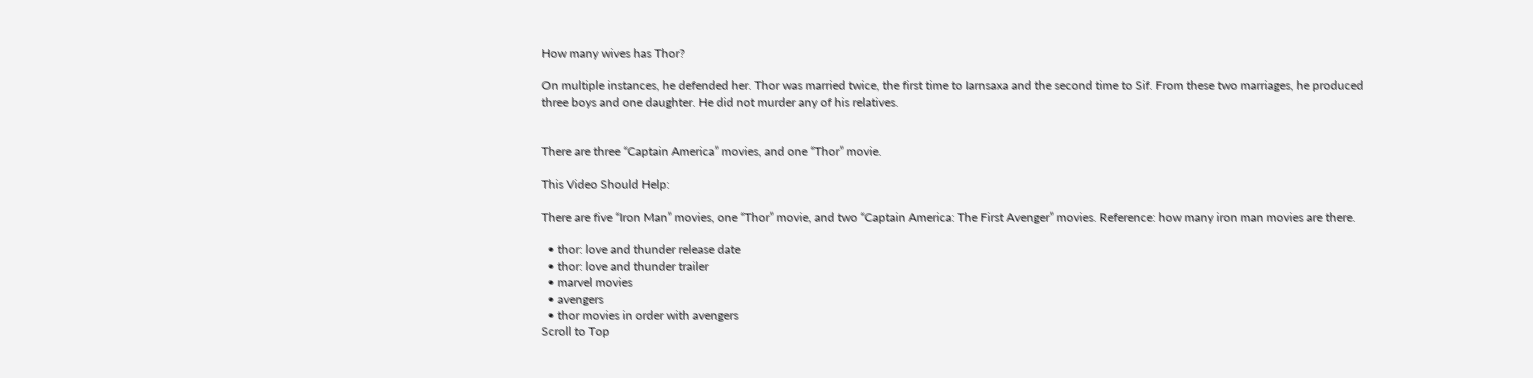How many wives has Thor?

On multiple instances, he defended her. Thor was married twice, the first time to Iarnsaxa and the second time to Sif. From these two marriages, he produced three boys and one daughter. He did not murder any of his relatives.


There are three “Captain America” movies, and one “Thor” movie.

This Video Should Help:

There are five “Iron Man” movies, one “Thor” movie, and two “Captain America: The First Avenger” movies. Reference: how many iron man movies are there.

  • thor: love and thunder release date
  • thor: love and thunder trailer
  • marvel movies
  • avengers
  • thor movies in order with avengers
Scroll to Top